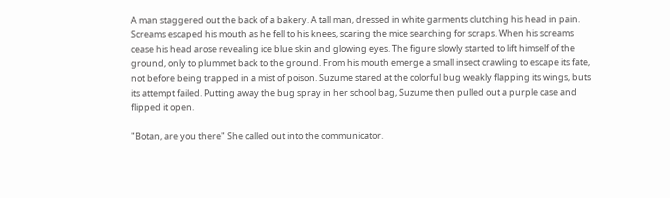A man staggered out the back of a bakery. A tall man, dressed in white garments clutching his head in pain. Screams escaped his mouth as he fell to his knees, scaring the mice searching for scraps. When his screams cease his head arose revealing ice blue skin and glowing eyes. The figure slowly started to lift himself of the ground, only to plummet back to the ground. From his mouth emerge a small insect crawling to escape its fate, not before being trapped in a mist of poison. Suzume stared at the colorful bug weakly flapping its wings, buts its attempt failed. Putting away the bug spray in her school bag, Suzume then pulled out a purple case and flipped it open.

"Botan, are you there" She called out into the communicator.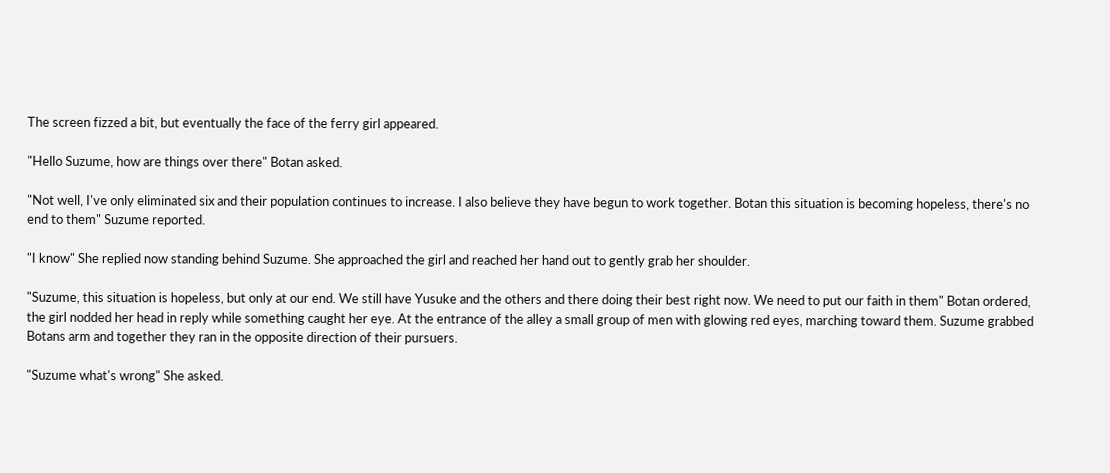The screen fizzed a bit, but eventually the face of the ferry girl appeared.

"Hello Suzume, how are things over there" Botan asked.

"Not well, I've only eliminated six and their population continues to increase. I also believe they have begun to work together. Botan this situation is becoming hopeless, there's no end to them" Suzume reported.

"I know" She replied now standing behind Suzume. She approached the girl and reached her hand out to gently grab her shoulder.

"Suzume, this situation is hopeless, but only at our end. We still have Yusuke and the others and there doing their best right now. We need to put our faith in them" Botan ordered, the girl nodded her head in reply while something caught her eye. At the entrance of the alley a small group of men with glowing red eyes, marching toward them. Suzume grabbed Botans arm and together they ran in the opposite direction of their pursuers.

"Suzume what's wrong" She asked.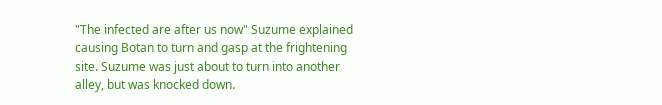"The infected are after us now" Suzume explained causing Botan to turn and gasp at the frightening site. Suzume was just about to turn into another alley, but was knocked down.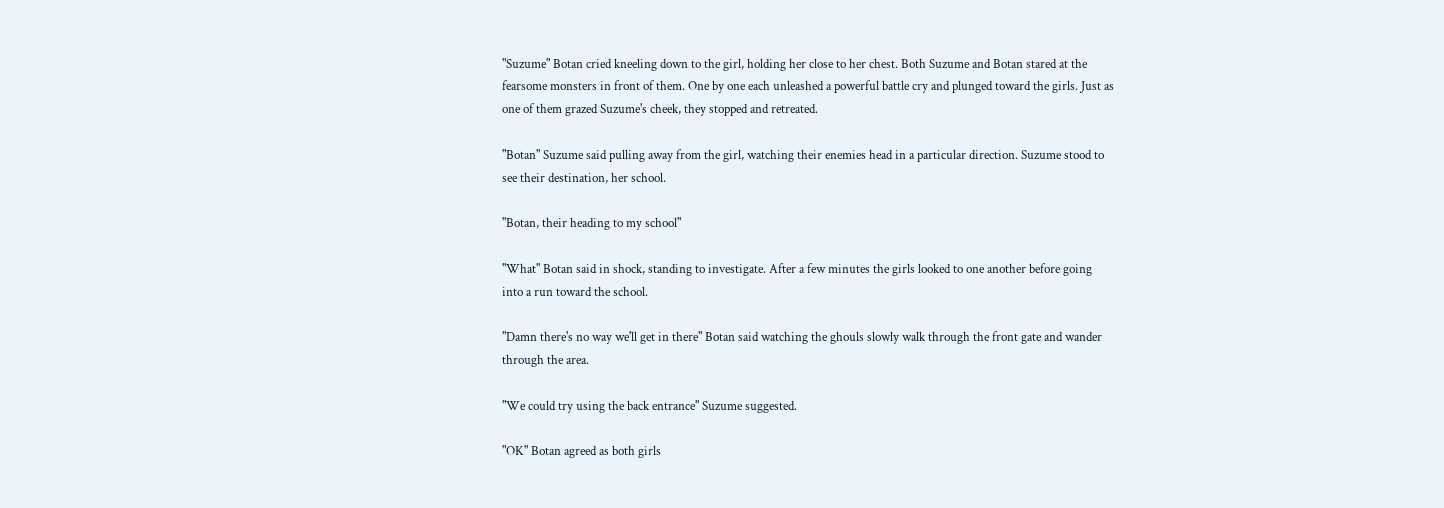"Suzume" Botan cried kneeling down to the girl, holding her close to her chest. Both Suzume and Botan stared at the fearsome monsters in front of them. One by one each unleashed a powerful battle cry and plunged toward the girls. Just as one of them grazed Suzume's cheek, they stopped and retreated.

"Botan" Suzume said pulling away from the girl, watching their enemies head in a particular direction. Suzume stood to see their destination, her school.

"Botan, their heading to my school"

"What" Botan said in shock, standing to investigate. After a few minutes the girls looked to one another before going into a run toward the school.

"Damn there's no way we'll get in there" Botan said watching the ghouls slowly walk through the front gate and wander through the area.

"We could try using the back entrance" Suzume suggested.

"OK" Botan agreed as both girls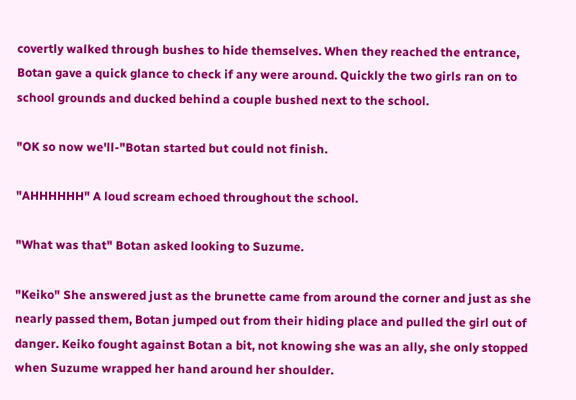covertly walked through bushes to hide themselves. When they reached the entrance, Botan gave a quick glance to check if any were around. Quickly the two girls ran on to school grounds and ducked behind a couple bushed next to the school.

"OK so now we'll-"Botan started but could not finish.

"AHHHHHH" A loud scream echoed throughout the school.

"What was that" Botan asked looking to Suzume.

"Keiko" She answered just as the brunette came from around the corner and just as she nearly passed them, Botan jumped out from their hiding place and pulled the girl out of danger. Keiko fought against Botan a bit, not knowing she was an ally, she only stopped when Suzume wrapped her hand around her shoulder.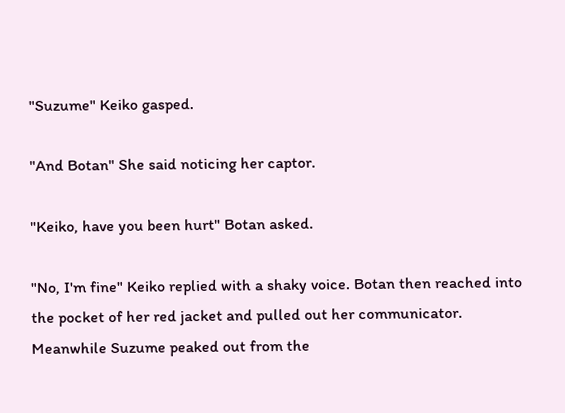"Suzume" Keiko gasped.

"And Botan" She said noticing her captor.

"Keiko, have you been hurt" Botan asked.

"No, I'm fine" Keiko replied with a shaky voice. Botan then reached into the pocket of her red jacket and pulled out her communicator. Meanwhile Suzume peaked out from the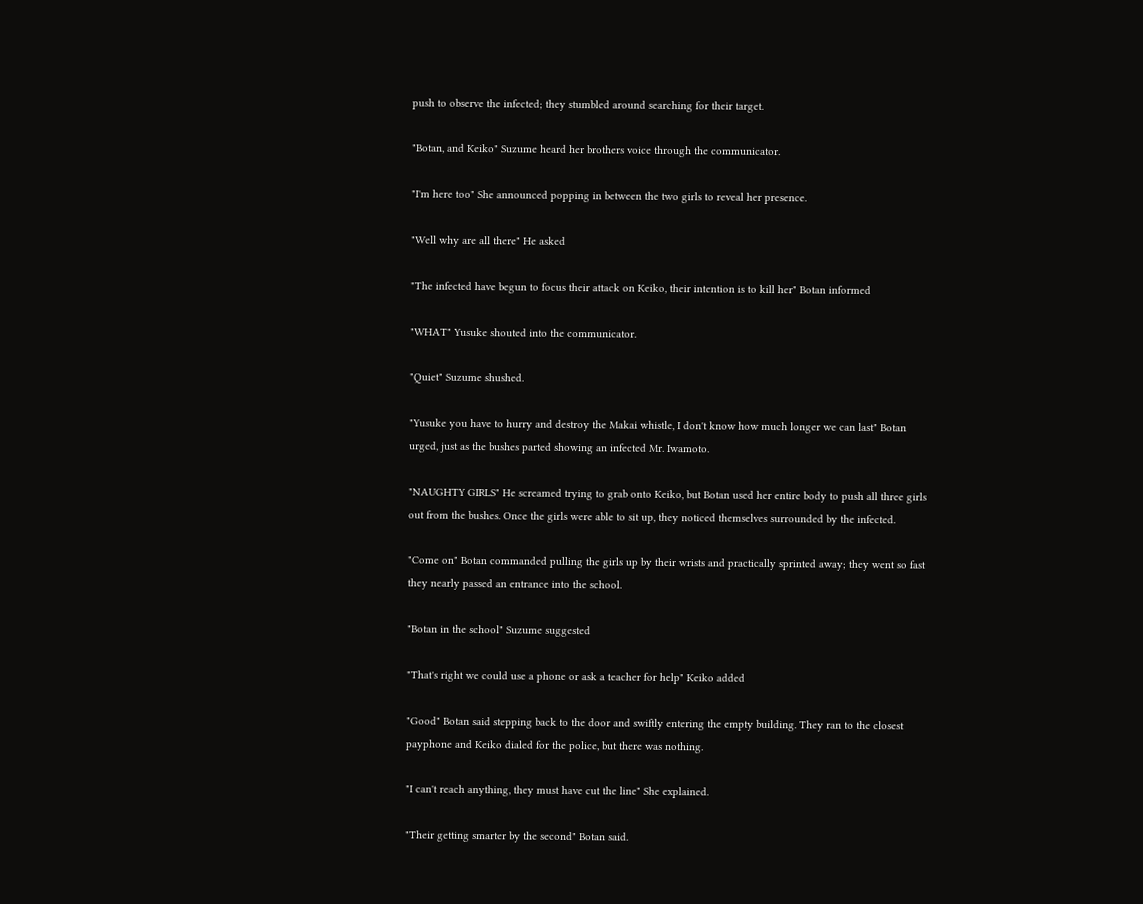push to observe the infected; they stumbled around searching for their target.

"Botan, and Keiko" Suzume heard her brothers voice through the communicator.

"I'm here too" She announced popping in between the two girls to reveal her presence.

"Well why are all there" He asked

"The infected have begun to focus their attack on Keiko, their intention is to kill her" Botan informed

"WHAT" Yusuke shouted into the communicator.

"Quiet" Suzume shushed.

"Yusuke you have to hurry and destroy the Makai whistle, I don't know how much longer we can last" Botan urged, just as the bushes parted showing an infected Mr. Iwamoto.

"NAUGHTY GIRLS" He screamed trying to grab onto Keiko, but Botan used her entire body to push all three girls out from the bushes. Once the girls were able to sit up, they noticed themselves surrounded by the infected.

"Come on" Botan commanded pulling the girls up by their wrists and practically sprinted away; they went so fast they nearly passed an entrance into the school.

"Botan in the school" Suzume suggested

"That's right we could use a phone or ask a teacher for help" Keiko added

"Good" Botan said stepping back to the door and swiftly entering the empty building. They ran to the closest payphone and Keiko dialed for the police, but there was nothing.

"I can't reach anything, they must have cut the line" She explained.

"Their getting smarter by the second" Botan said.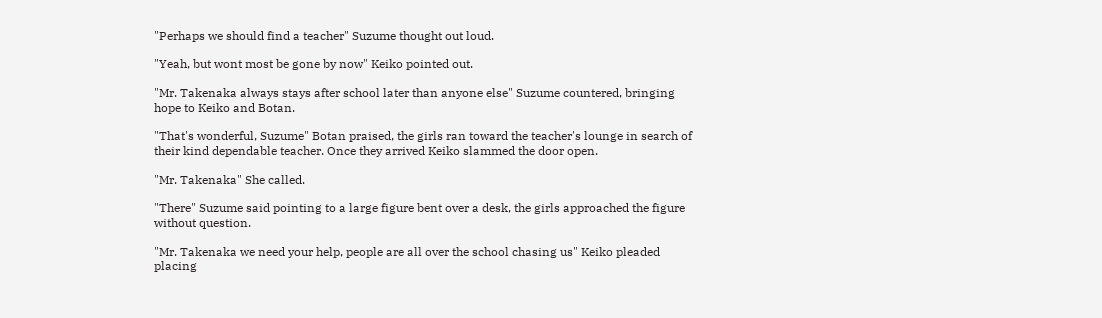"Perhaps we should find a teacher" Suzume thought out loud.

"Yeah, but wont most be gone by now" Keiko pointed out.

"Mr. Takenaka always stays after school later than anyone else" Suzume countered, bringing hope to Keiko and Botan.

"That's wonderful, Suzume" Botan praised, the girls ran toward the teacher's lounge in search of their kind dependable teacher. Once they arrived Keiko slammed the door open.

"Mr. Takenaka" She called.

"There" Suzume said pointing to a large figure bent over a desk, the girls approached the figure without question.

"Mr. Takenaka we need your help, people are all over the school chasing us" Keiko pleaded placing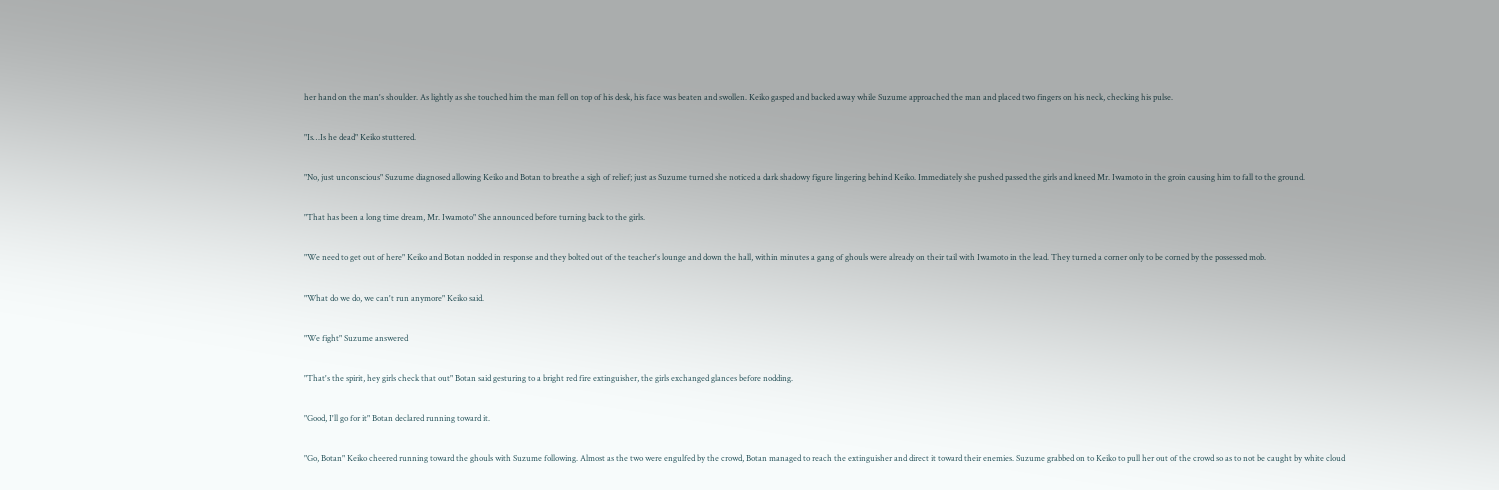her hand on the man's shoulder. As lightly as she touched him the man fell on top of his desk, his face was beaten and swollen. Keiko gasped and backed away while Suzume approached the man and placed two fingers on his neck, checking his pulse.

"Is…Is he dead" Keiko stuttered.

"No, just unconscious" Suzume diagnosed allowing Keiko and Botan to breathe a sigh of relief; just as Suzume turned she noticed a dark shadowy figure lingering behind Keiko. Immediately she pushed passed the girls and kneed Mr. Iwamoto in the groin causing him to fall to the ground.

"That has been a long time dream, Mr. Iwamoto" She announced before turning back to the girls.

"We need to get out of here" Keiko and Botan nodded in response and they bolted out of the teacher's lounge and down the hall, within minutes a gang of ghouls were already on their tail with Iwamoto in the lead. They turned a corner only to be corned by the possessed mob.

"What do we do, we can't run anymore" Keiko said.

"We fight" Suzume answered

"That's the spirit, hey girls check that out" Botan said gesturing to a bright red fire extinguisher, the girls exchanged glances before nodding.

"Good, I'll go for it" Botan declared running toward it.

"Go, Botan" Keiko cheered running toward the ghouls with Suzume following. Almost as the two were engulfed by the crowd, Botan managed to reach the extinguisher and direct it toward their enemies. Suzume grabbed on to Keiko to pull her out of the crowd so as to not be caught by white cloud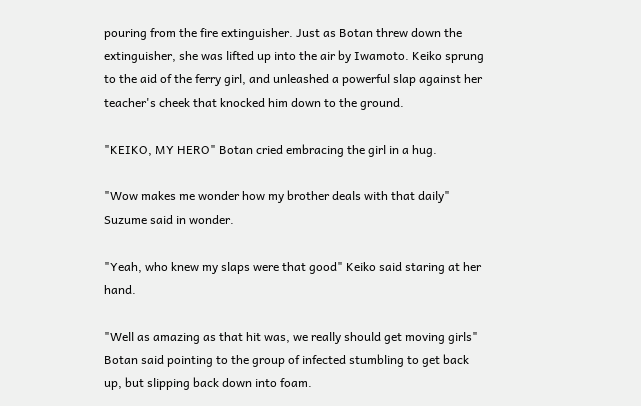pouring from the fire extinguisher. Just as Botan threw down the extinguisher, she was lifted up into the air by Iwamoto. Keiko sprung to the aid of the ferry girl, and unleashed a powerful slap against her teacher's cheek that knocked him down to the ground.

"KEIKO, MY HERO" Botan cried embracing the girl in a hug.

"Wow makes me wonder how my brother deals with that daily" Suzume said in wonder.

"Yeah, who knew my slaps were that good" Keiko said staring at her hand.

"Well as amazing as that hit was, we really should get moving girls" Botan said pointing to the group of infected stumbling to get back up, but slipping back down into foam.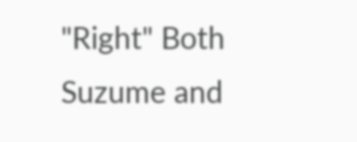"Right" Both Suzume and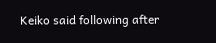Keiko said following after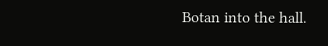Botan into the hall.